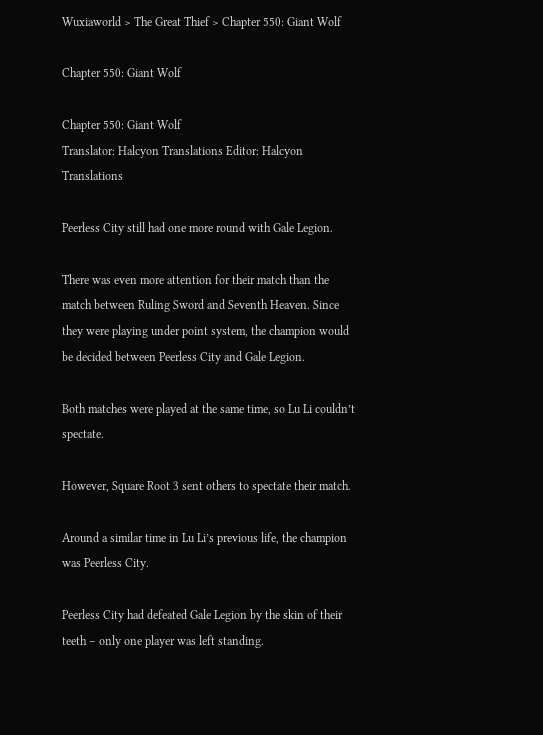Wuxiaworld > The Great Thief > Chapter 550: Giant Wolf

Chapter 550: Giant Wolf

Chapter 550: Giant Wolf
Translator: Halcyon Translations Editor: Halcyon Translations

Peerless City still had one more round with Gale Legion.

There was even more attention for their match than the match between Ruling Sword and Seventh Heaven. Since they were playing under point system, the champion would be decided between Peerless City and Gale Legion.

Both matches were played at the same time, so Lu Li couldn’t spectate.

However, Square Root 3 sent others to spectate their match.

Around a similar time in Lu Li’s previous life, the champion was Peerless City.

Peerless City had defeated Gale Legion by the skin of their teeth – only one player was left standing.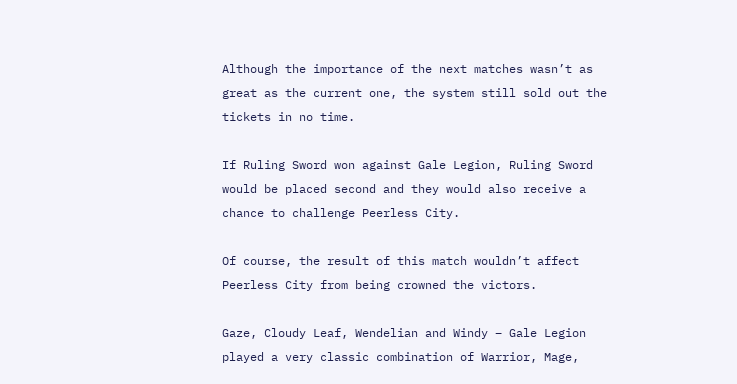Although the importance of the next matches wasn’t as great as the current one, the system still sold out the tickets in no time.

If Ruling Sword won against Gale Legion, Ruling Sword would be placed second and they would also receive a chance to challenge Peerless City.

Of course, the result of this match wouldn’t affect Peerless City from being crowned the victors.

Gaze, Cloudy Leaf, Wendelian and Windy – Gale Legion played a very classic combination of Warrior, Mage,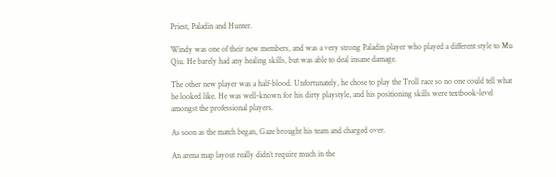Priest, Paladin and Hunter.

Windy was one of their new members, and was a very strong Paladin player who played a different style to Mu Qiu. He barely had any healing skills, but was able to deal insane damage.

The other new player was a half-blood. Unfortunately, he chose to play the Troll race so no one could tell what he looked like. He was well-known for his dirty playstyle, and his positioning skills were textbook-level amongst the professional players.

As soon as the match began, Gaze brought his team and charged over.

An arena map layout really didn’t require much in the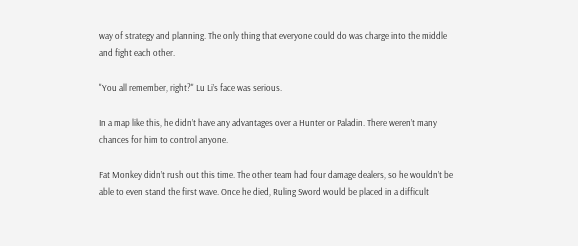way of strategy and planning. The only thing that everyone could do was charge into the middle and fight each other.

"You all remember, right?" Lu Li’s face was serious.

In a map like this, he didn’t have any advantages over a Hunter or Paladin. There weren’t many chances for him to control anyone.

Fat Monkey didn’t rush out this time. The other team had four damage dealers, so he wouldn’t be able to even stand the first wave. Once he died, Ruling Sword would be placed in a difficult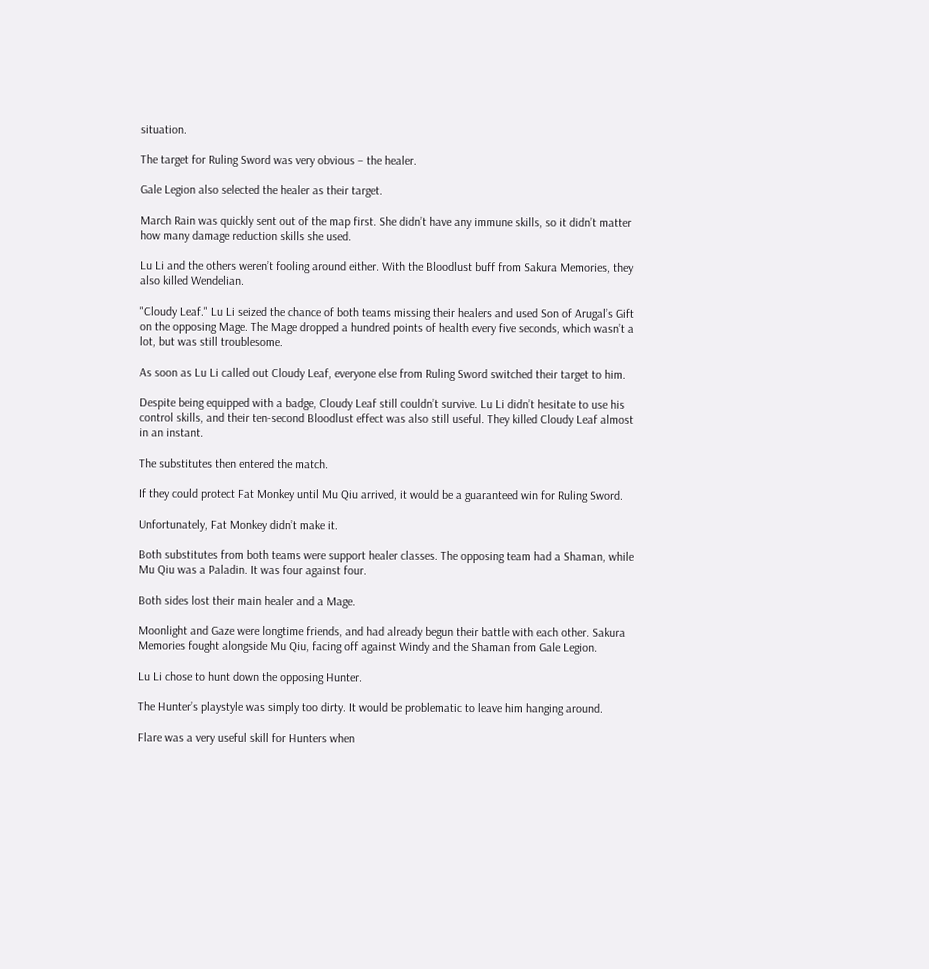situation.

The target for Ruling Sword was very obvious – the healer.

Gale Legion also selected the healer as their target.

March Rain was quickly sent out of the map first. She didn’t have any immune skills, so it didn’t matter how many damage reduction skills she used.

Lu Li and the others weren’t fooling around either. With the Bloodlust buff from Sakura Memories, they also killed Wendelian.

"Cloudy Leaf." Lu Li seized the chance of both teams missing their healers and used Son of Arugal’s Gift on the opposing Mage. The Mage dropped a hundred points of health every five seconds, which wasn’t a lot, but was still troublesome.

As soon as Lu Li called out Cloudy Leaf, everyone else from Ruling Sword switched their target to him.

Despite being equipped with a badge, Cloudy Leaf still couldn’t survive. Lu Li didn’t hesitate to use his control skills, and their ten-second Bloodlust effect was also still useful. They killed Cloudy Leaf almost in an instant.

The substitutes then entered the match.

If they could protect Fat Monkey until Mu Qiu arrived, it would be a guaranteed win for Ruling Sword.

Unfortunately, Fat Monkey didn’t make it.

Both substitutes from both teams were support healer classes. The opposing team had a Shaman, while Mu Qiu was a Paladin. It was four against four.

Both sides lost their main healer and a Mage.

Moonlight and Gaze were longtime friends, and had already begun their battle with each other. Sakura Memories fought alongside Mu Qiu, facing off against Windy and the Shaman from Gale Legion.

Lu Li chose to hunt down the opposing Hunter.

The Hunter’s playstyle was simply too dirty. It would be problematic to leave him hanging around.

Flare was a very useful skill for Hunters when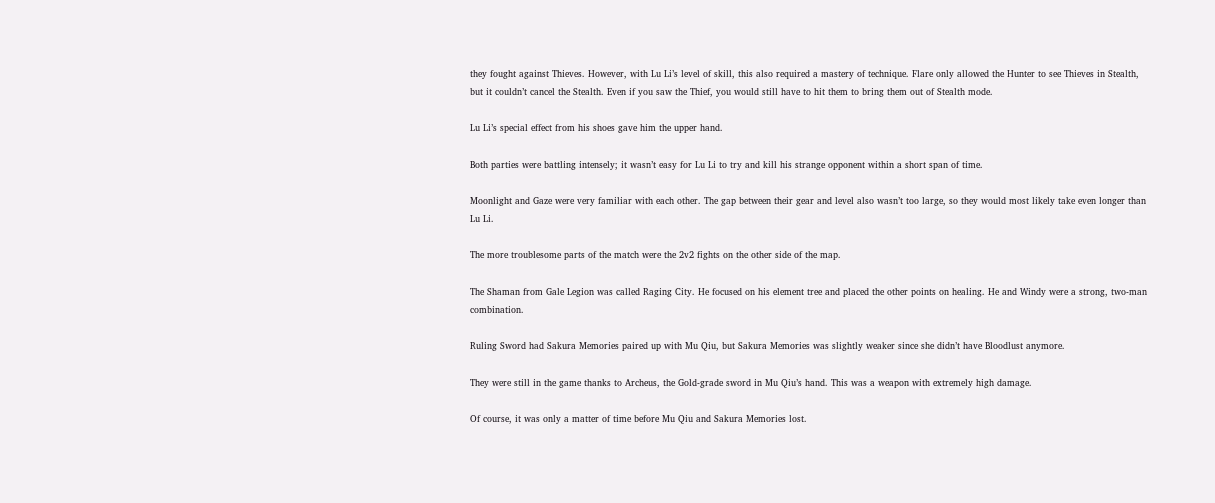they fought against Thieves. However, with Lu Li’s level of skill, this also required a mastery of technique. Flare only allowed the Hunter to see Thieves in Stealth, but it couldn’t cancel the Stealth. Even if you saw the Thief, you would still have to hit them to bring them out of Stealth mode.

Lu Li’s special effect from his shoes gave him the upper hand.

Both parties were battling intensely; it wasn’t easy for Lu Li to try and kill his strange opponent within a short span of time.

Moonlight and Gaze were very familiar with each other. The gap between their gear and level also wasn’t too large, so they would most likely take even longer than Lu Li.

The more troublesome parts of the match were the 2v2 fights on the other side of the map.

The Shaman from Gale Legion was called Raging City. He focused on his element tree and placed the other points on healing. He and Windy were a strong, two-man combination.

Ruling Sword had Sakura Memories paired up with Mu Qiu, but Sakura Memories was slightly weaker since she didn’t have Bloodlust anymore.

They were still in the game thanks to Archeus, the Gold-grade sword in Mu Qiu’s hand. This was a weapon with extremely high damage.

Of course, it was only a matter of time before Mu Qiu and Sakura Memories lost.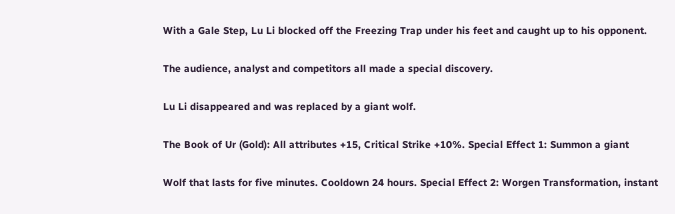With a Gale Step, Lu Li blocked off the Freezing Trap under his feet and caught up to his opponent.

The audience, analyst and competitors all made a special discovery.

Lu Li disappeared and was replaced by a giant wolf.

The Book of Ur (Gold): All attributes +15, Critical Strike +10%. Special Effect 1: Summon a giant

Wolf that lasts for five minutes. Cooldown 24 hours. Special Effect 2: Worgen Transformation, instant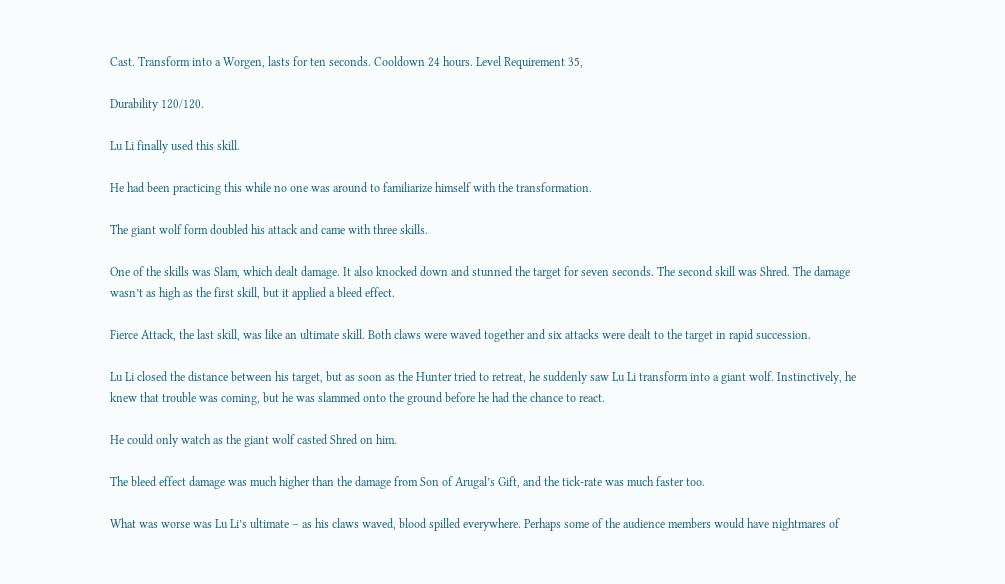Cast. Transform into a Worgen, lasts for ten seconds. Cooldown 24 hours. Level Requirement 35,

Durability 120/120.

Lu Li finally used this skill.

He had been practicing this while no one was around to familiarize himself with the transformation.

The giant wolf form doubled his attack and came with three skills.

One of the skills was Slam, which dealt damage. It also knocked down and stunned the target for seven seconds. The second skill was Shred. The damage wasn’t as high as the first skill, but it applied a bleed effect.

Fierce Attack, the last skill, was like an ultimate skill. Both claws were waved together and six attacks were dealt to the target in rapid succession.

Lu Li closed the distance between his target, but as soon as the Hunter tried to retreat, he suddenly saw Lu Li transform into a giant wolf. Instinctively, he knew that trouble was coming, but he was slammed onto the ground before he had the chance to react.

He could only watch as the giant wolf casted Shred on him.

The bleed effect damage was much higher than the damage from Son of Arugal’s Gift, and the tick-rate was much faster too.

What was worse was Lu Li’s ultimate – as his claws waved, blood spilled everywhere. Perhaps some of the audience members would have nightmares of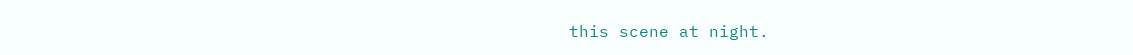this scene at night.